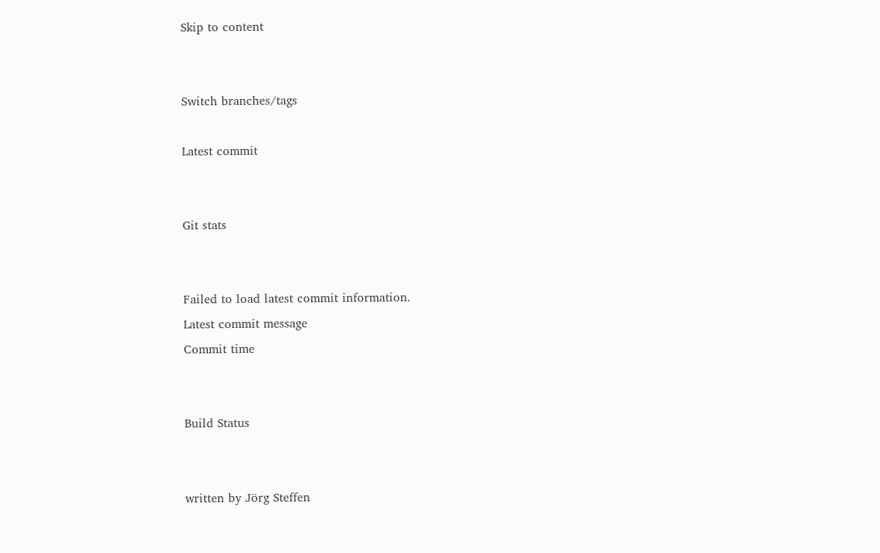Skip to content


Switch branches/tags

Latest commit


Git stats


Failed to load latest commit information.
Latest commit message
Commit time


Build Status


written by Jörg Steffen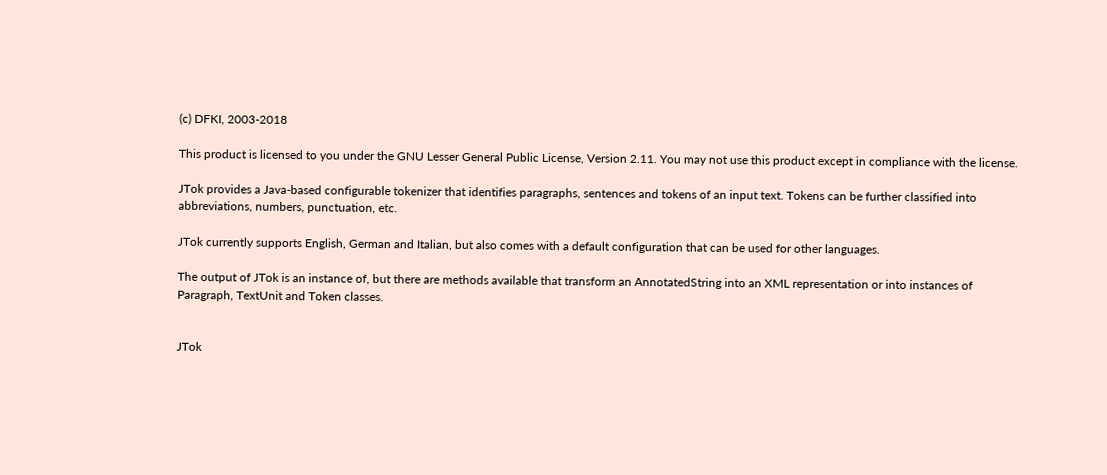(c) DFKI, 2003-2018

This product is licensed to you under the GNU Lesser General Public License, Version 2.11. You may not use this product except in compliance with the license.

JTok provides a Java-based configurable tokenizer that identifies paragraphs, sentences and tokens of an input text. Tokens can be further classified into abbreviations, numbers, punctuation, etc.

JTok currently supports English, German and Italian, but also comes with a default configuration that can be used for other languages.

The output of JTok is an instance of, but there are methods available that transform an AnnotatedString into an XML representation or into instances of Paragraph, TextUnit and Token classes.


JTok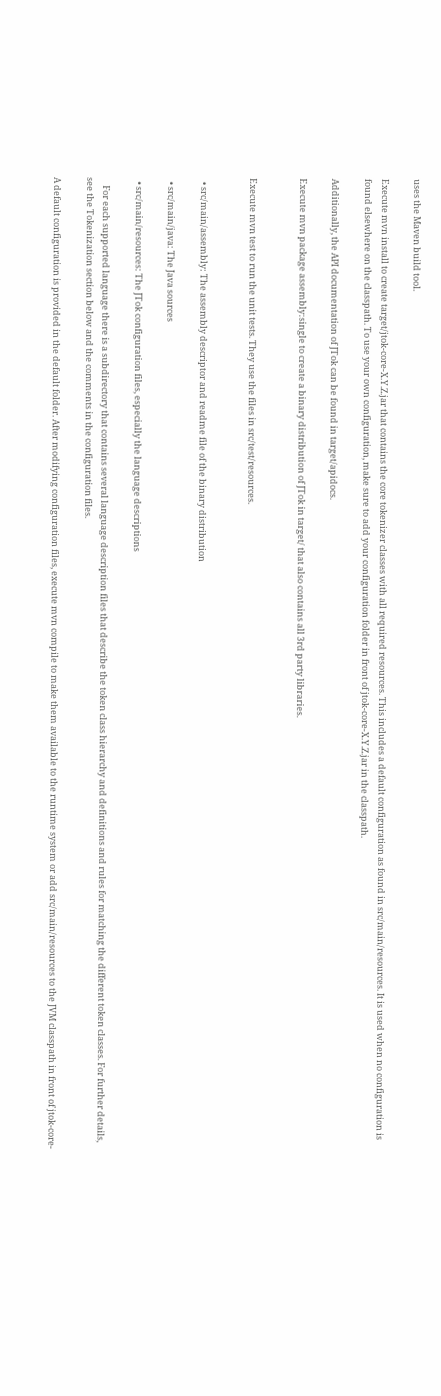uses the Maven build tool.

Execute mvn install to create target/jtok-core-X.Y.Z.jar that contains the core tokenizer classes with all required resources. This includes a default configuration as found in src/main/resources. It is used when no configuration is found elsewhere on the classpath. To use your own configuration, make sure to add your configuration folder in front of jtok-core-X.Y.Z.jar in the classpath.

Additionally, the API documentation of JTok can be found in target/apidocs.

Execute mvn package assembly:single to create a binary distribution of JTok in target/ that also contains all 3rd party libraries.


Execute mvn test to run the unit tests. They use the files in src/test/resources.


  • src/main/assembly: The assembly descriptor and readme file of the binary distribution

  • src/main/java: The Java sources

  • src/main/resources: The JTok configuration files, especially the language descriptions

    For each supported language there is a subdirectory that contains several language description files that describe the token class hierarchy and definitions and rules for matching the different token classes. For further details, see the Tokenization section below and the comments in the configuration files.

A default configuration is provided in the default folder. After modifying configuration files, execute mvn compile to make them available to the runtime system or add src/main/resources to the JVM classpath in front of jtok-core-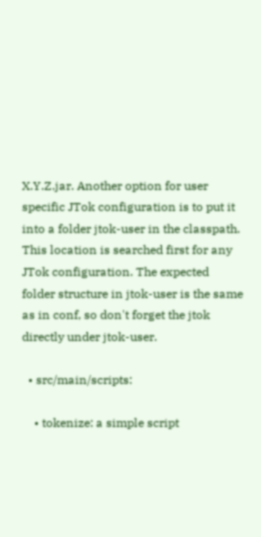X.Y.Z.jar. Another option for user specific JTok configuration is to put it into a folder jtok-user in the classpath. This location is searched first for any JTok configuration. The expected folder structure in jtok-user is the same as in conf, so don't forget the jtok directly under jtok-user.

  • src/main/scripts:

    • tokenize: a simple script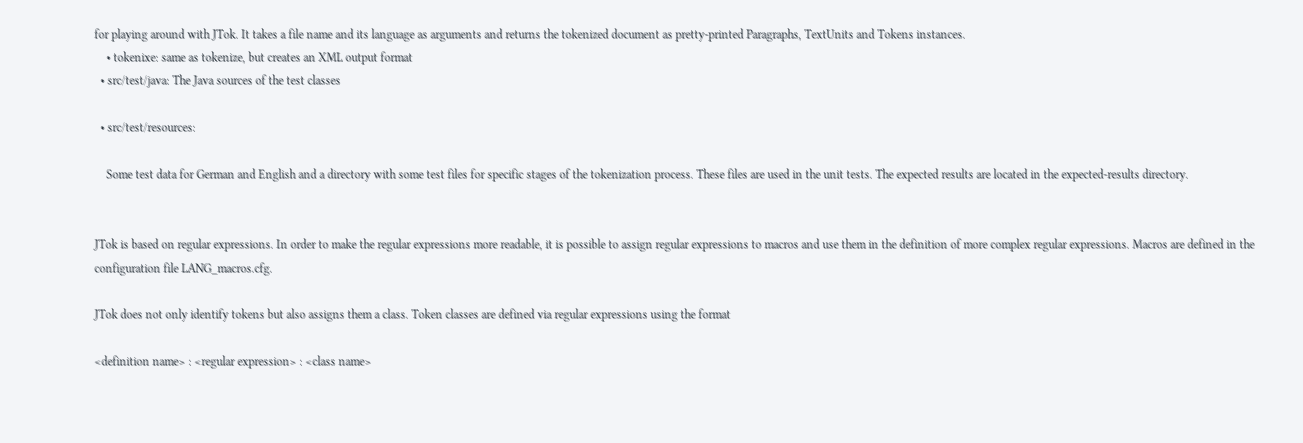for playing around with JTok. It takes a file name and its language as arguments and returns the tokenized document as pretty-printed Paragraphs, TextUnits and Tokens instances.
    • tokenixe: same as tokenize, but creates an XML output format
  • src/test/java: The Java sources of the test classes

  • src/test/resources:

    Some test data for German and English and a directory with some test files for specific stages of the tokenization process. These files are used in the unit tests. The expected results are located in the expected-results directory.


JTok is based on regular expressions. In order to make the regular expressions more readable, it is possible to assign regular expressions to macros and use them in the definition of more complex regular expressions. Macros are defined in the configuration file LANG_macros.cfg.

JTok does not only identify tokens but also assigns them a class. Token classes are defined via regular expressions using the format

<definition name> : <regular expression> : <class name>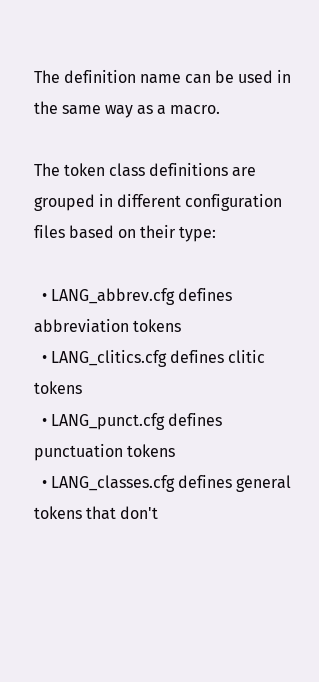The definition name can be used in the same way as a macro.

The token class definitions are grouped in different configuration files based on their type:

  • LANG_abbrev.cfg defines abbreviation tokens
  • LANG_clitics.cfg defines clitic tokens
  • LANG_punct.cfg defines punctuation tokens
  • LANG_classes.cfg defines general tokens that don't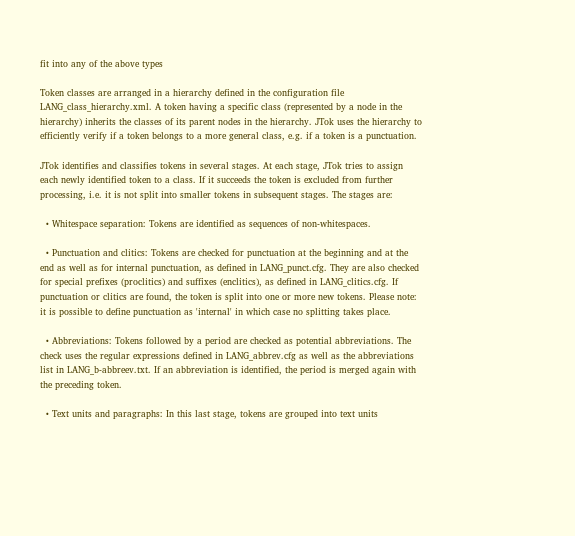fit into any of the above types

Token classes are arranged in a hierarchy defined in the configuration file LANG_class_hierarchy.xml. A token having a specific class (represented by a node in the hierarchy) inherits the classes of its parent nodes in the hierarchy. JTok uses the hierarchy to efficiently verify if a token belongs to a more general class, e.g. if a token is a punctuation.

JTok identifies and classifies tokens in several stages. At each stage, JTok tries to assign each newly identified token to a class. If it succeeds the token is excluded from further processing, i.e. it is not split into smaller tokens in subsequent stages. The stages are:

  • Whitespace separation: Tokens are identified as sequences of non-whitespaces.

  • Punctuation and clitics: Tokens are checked for punctuation at the beginning and at the end as well as for internal punctuation, as defined in LANG_punct.cfg. They are also checked for special prefixes (proclitics) and suffixes (enclitics), as defined in LANG_clitics.cfg. If punctuation or clitics are found, the token is split into one or more new tokens. Please note: it is possible to define punctuation as 'internal' in which case no splitting takes place.

  • Abbreviations: Tokens followed by a period are checked as potential abbreviations. The check uses the regular expressions defined in LANG_abbrev.cfg as well as the abbreviations list in LANG_b-abbreev.txt. If an abbreviation is identified, the period is merged again with the preceding token.

  • Text units and paragraphs: In this last stage, tokens are grouped into text units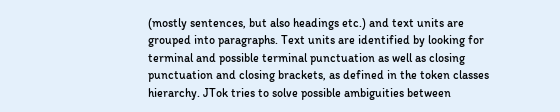(mostly sentences, but also headings etc.) and text units are grouped into paragraphs. Text units are identified by looking for terminal and possible terminal punctuation as well as closing punctuation and closing brackets, as defined in the token classes hierarchy. JTok tries to solve possible ambiguities between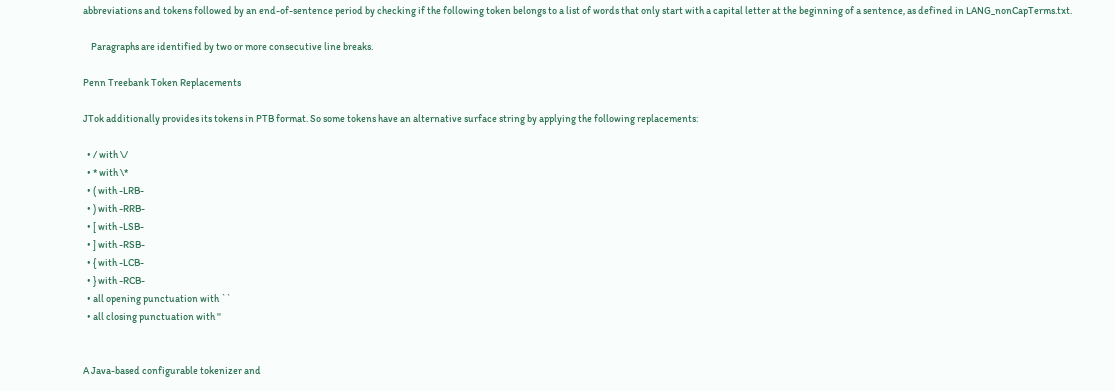abbreviations and tokens followed by an end-of-sentence period by checking if the following token belongs to a list of words that only start with a capital letter at the beginning of a sentence, as defined in LANG_nonCapTerms.txt.

    Paragraphs are identified by two or more consecutive line breaks.

Penn Treebank Token Replacements

JTok additionally provides its tokens in PTB format. So some tokens have an alternative surface string by applying the following replacements:

  • / with \/
  • * with \*
  • ( with -LRB-
  • ) with -RRB-
  • [ with -LSB-
  • ] with -RSB-
  • { with -LCB-
  • } with -RCB-
  • all opening punctuation with ``
  • all closing punctuation with ''


A Java-based configurable tokenizer and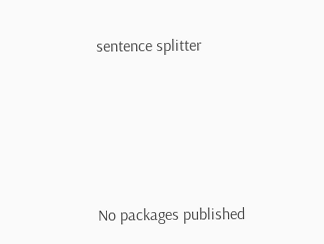sentence splitter







No packages published